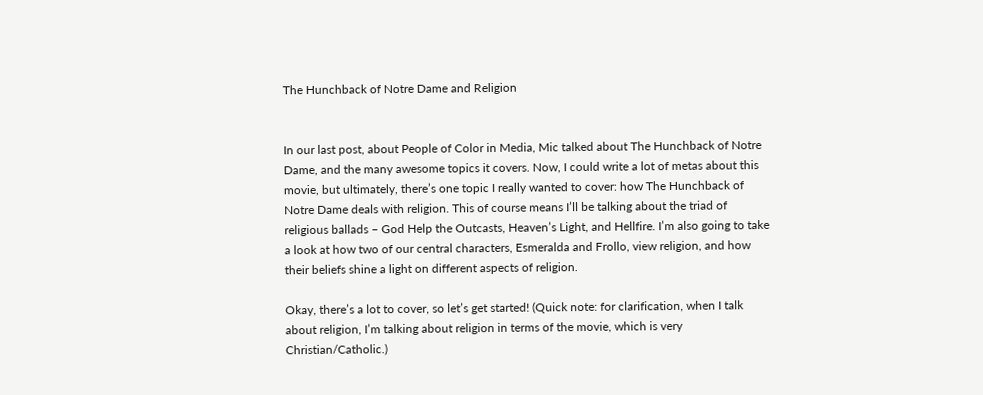The Hunchback of Notre Dame and Religion


In our last post, about People of Color in Media, Mic talked about The Hunchback of Notre Dame, and the many awesome topics it covers. Now, I could write a lot of metas about this movie, but ultimately, there’s one topic I really wanted to cover: how The Hunchback of Notre Dame deals with religion. This of course means I’ll be talking about the triad of religious ballads – God Help the Outcasts, Heaven’s Light, and Hellfire. I’m also going to take a look at how two of our central characters, Esmeralda and Frollo, view religion, and how their beliefs shine a light on different aspects of religion.

Okay, there’s a lot to cover, so let’s get started! (Quick note: for clarification, when I talk about religion, I’m talking about religion in terms of the movie, which is very Christian/Catholic.)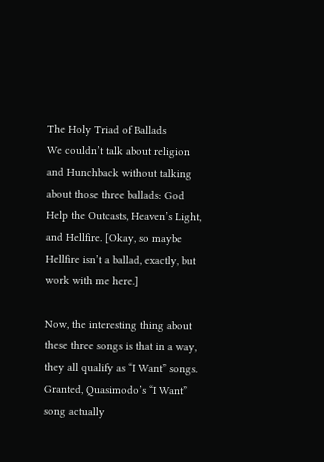The Holy Triad of Ballads
We couldn’t talk about religion and Hunchback without talking about those three ballads: God Help the Outcasts, Heaven’s Light, and Hellfire. [Okay, so maybe Hellfire isn’t a ballad, exactly, but work with me here.]

Now, the interesting thing about these three songs is that in a way, they all qualify as “I Want” songs. Granted, Quasimodo’s “I Want” song actually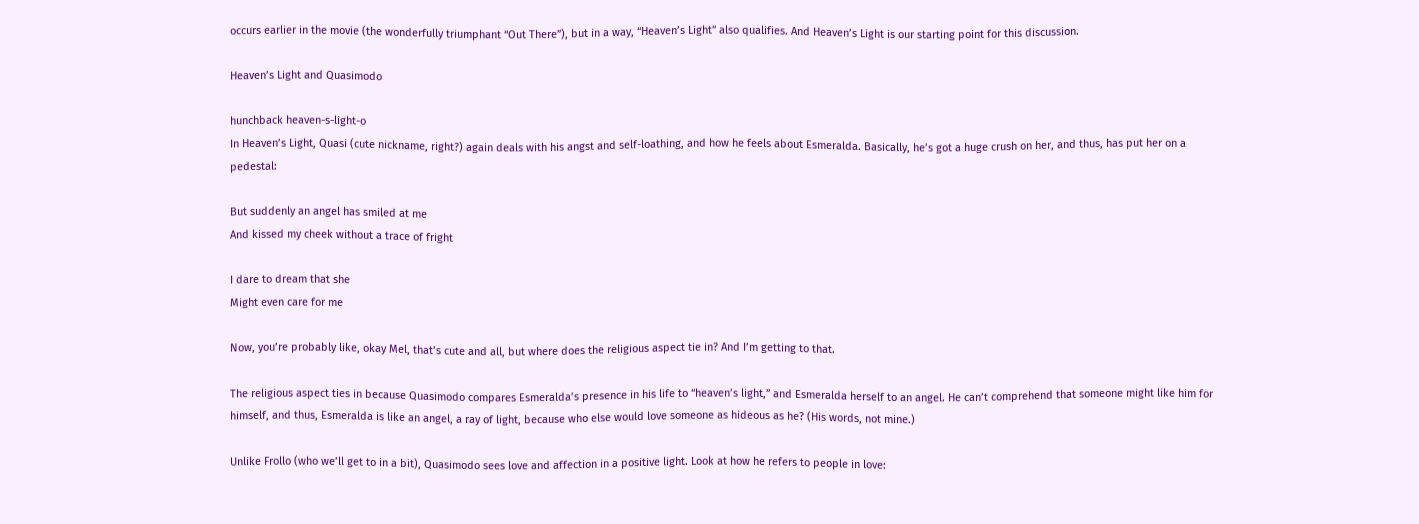occurs earlier in the movie (the wonderfully triumphant “Out There”), but in a way, “Heaven’s Light” also qualifies. And Heaven’s Light is our starting point for this discussion.

Heaven’s Light and Quasimodo

hunchback heaven-s-light-o
In Heaven’s Light, Quasi (cute nickname, right?) again deals with his angst and self-loathing, and how he feels about Esmeralda. Basically, he’s got a huge crush on her, and thus, has put her on a pedestal:

But suddenly an angel has smiled at me
And kissed my cheek without a trace of fright

I dare to dream that she
Might even care for me

Now, you’re probably like, okay Mel, that’s cute and all, but where does the religious aspect tie in? And I’m getting to that.

The religious aspect ties in because Quasimodo compares Esmeralda’s presence in his life to “heaven’s light,” and Esmeralda herself to an angel. He can’t comprehend that someone might like him for himself, and thus, Esmeralda is like an angel, a ray of light, because who else would love someone as hideous as he? (His words, not mine.)

Unlike Frollo (who we’ll get to in a bit), Quasimodo sees love and affection in a positive light. Look at how he refers to people in love: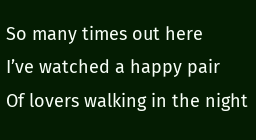So many times out here
I’ve watched a happy pair
Of lovers walking in the night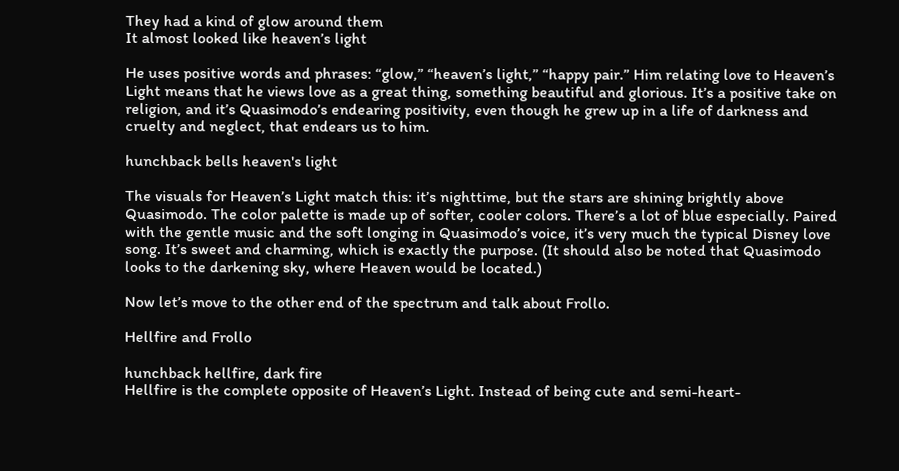They had a kind of glow around them
It almost looked like heaven’s light

He uses positive words and phrases: “glow,” “heaven’s light,” “happy pair.” Him relating love to Heaven’s Light means that he views love as a great thing, something beautiful and glorious. It’s a positive take on religion, and it’s Quasimodo’s endearing positivity, even though he grew up in a life of darkness and cruelty and neglect, that endears us to him.

hunchback bells heaven's light

The visuals for Heaven’s Light match this: it’s nighttime, but the stars are shining brightly above Quasimodo. The color palette is made up of softer, cooler colors. There’s a lot of blue especially. Paired with the gentle music and the soft longing in Quasimodo’s voice, it’s very much the typical Disney love song. It’s sweet and charming, which is exactly the purpose. (It should also be noted that Quasimodo looks to the darkening sky, where Heaven would be located.)

Now let’s move to the other end of the spectrum and talk about Frollo.

Hellfire and Frollo

hunchback hellfire, dark fire
Hellfire is the complete opposite of Heaven’s Light. Instead of being cute and semi-heart-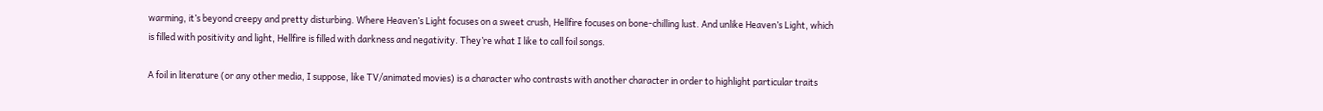warming, it’s beyond creepy and pretty disturbing. Where Heaven’s Light focuses on a sweet crush, Hellfire focuses on bone-chilling lust. And unlike Heaven’s Light, which is filled with positivity and light, Hellfire is filled with darkness and negativity. They’re what I like to call foil songs.

A foil in literature (or any other media, I suppose, like TV/animated movies) is a character who contrasts with another character in order to highlight particular traits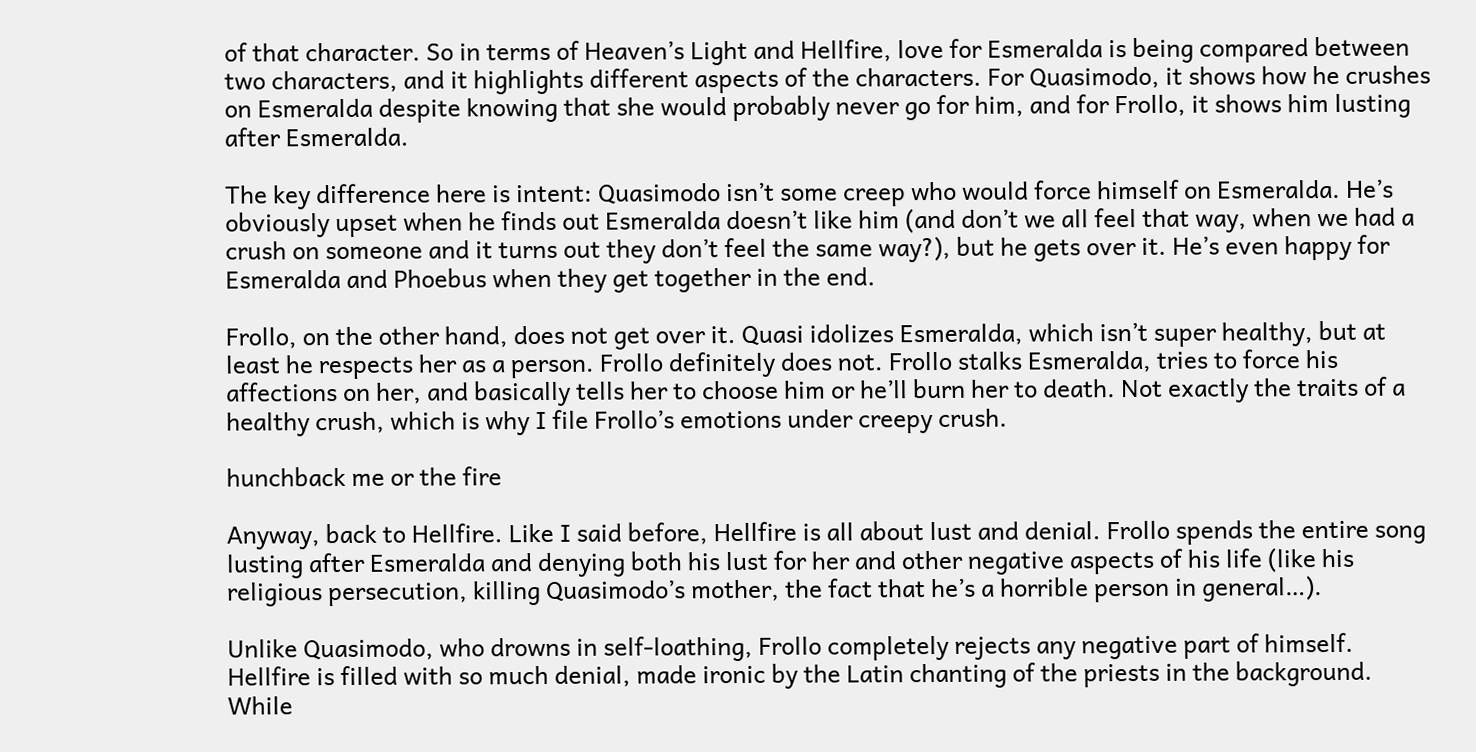of that character. So in terms of Heaven’s Light and Hellfire, love for Esmeralda is being compared between two characters, and it highlights different aspects of the characters. For Quasimodo, it shows how he crushes on Esmeralda despite knowing that she would probably never go for him, and for Frollo, it shows him lusting after Esmeralda.

The key difference here is intent: Quasimodo isn’t some creep who would force himself on Esmeralda. He’s obviously upset when he finds out Esmeralda doesn’t like him (and don’t we all feel that way, when we had a crush on someone and it turns out they don’t feel the same way?), but he gets over it. He’s even happy for Esmeralda and Phoebus when they get together in the end.

Frollo, on the other hand, does not get over it. Quasi idolizes Esmeralda, which isn’t super healthy, but at least he respects her as a person. Frollo definitely does not. Frollo stalks Esmeralda, tries to force his affections on her, and basically tells her to choose him or he’ll burn her to death. Not exactly the traits of a healthy crush, which is why I file Frollo’s emotions under creepy crush.

hunchback me or the fire

Anyway, back to Hellfire. Like I said before, Hellfire is all about lust and denial. Frollo spends the entire song lusting after Esmeralda and denying both his lust for her and other negative aspects of his life (like his religious persecution, killing Quasimodo’s mother, the fact that he’s a horrible person in general…).

Unlike Quasimodo, who drowns in self-loathing, Frollo completely rejects any negative part of himself. Hellfire is filled with so much denial, made ironic by the Latin chanting of the priests in the background. While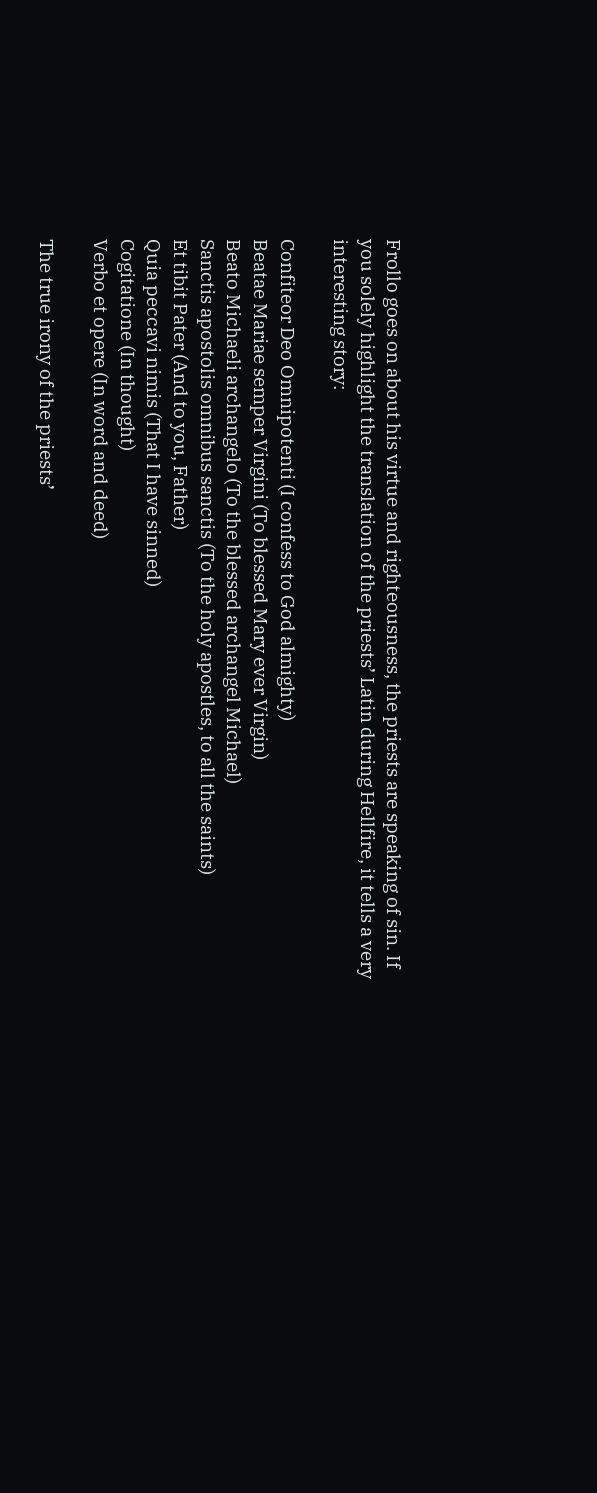Frollo goes on about his virtue and righteousness, the priests are speaking of sin. If you solely highlight the translation of the priests’ Latin during Hellfire, it tells a very interesting story:

Confiteor Deo Omnipotenti (I confess to God almighty)
Beatae Mariae semper Virgini (To blessed Mary ever Virgin)
Beato Michaeli archangelo (To the blessed archangel Michael)
Sanctis apostolis omnibus sanctis (To the holy apostles, to all the saints)
Et tibit Pater (And to you, Father)
Quia peccavi nimis (That I have sinned)
Cogitatione (In thought)
Verbo et opere (In word and deed)

The true irony of the priests’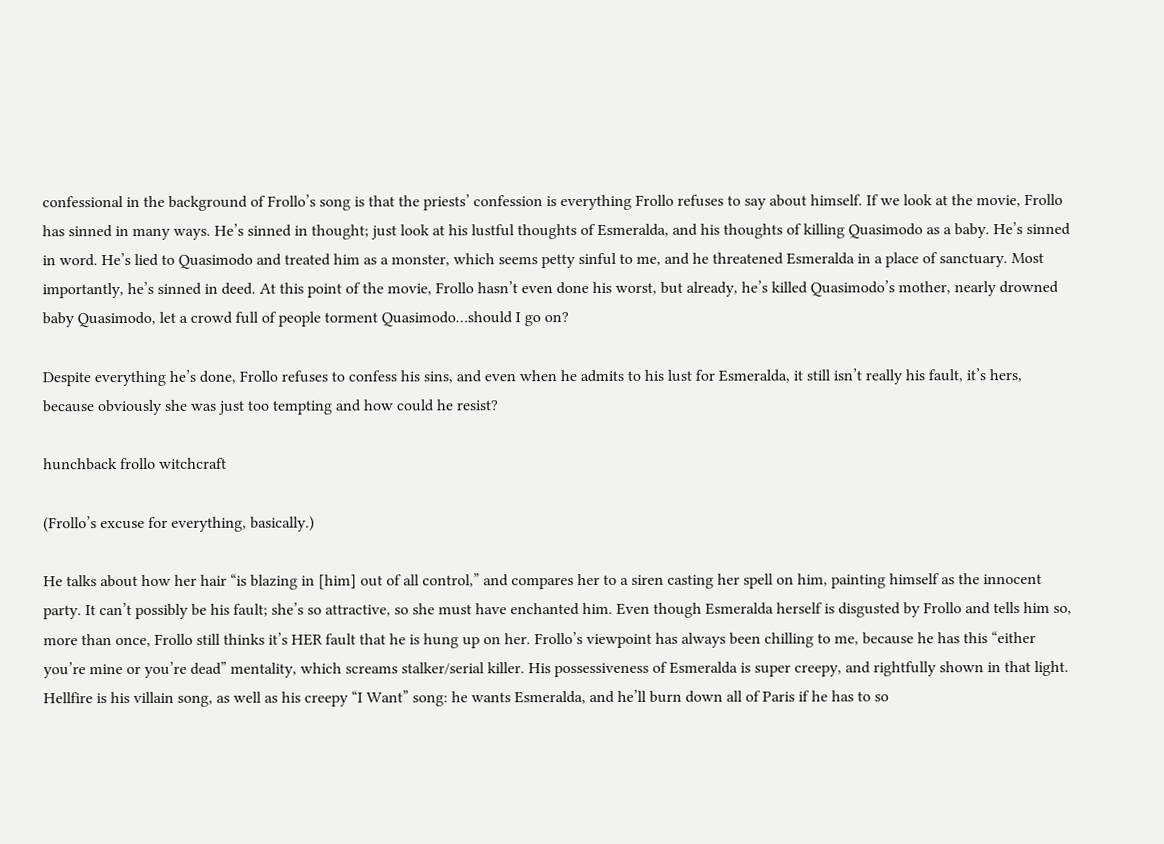confessional in the background of Frollo’s song is that the priests’ confession is everything Frollo refuses to say about himself. If we look at the movie, Frollo has sinned in many ways. He’s sinned in thought; just look at his lustful thoughts of Esmeralda, and his thoughts of killing Quasimodo as a baby. He’s sinned in word. He’s lied to Quasimodo and treated him as a monster, which seems petty sinful to me, and he threatened Esmeralda in a place of sanctuary. Most importantly, he’s sinned in deed. At this point of the movie, Frollo hasn’t even done his worst, but already, he’s killed Quasimodo’s mother, nearly drowned baby Quasimodo, let a crowd full of people torment Quasimodo…should I go on?

Despite everything he’s done, Frollo refuses to confess his sins, and even when he admits to his lust for Esmeralda, it still isn’t really his fault, it’s hers, because obviously she was just too tempting and how could he resist?

hunchback frollo witchcraft

(Frollo’s excuse for everything, basically.)

He talks about how her hair “is blazing in [him] out of all control,” and compares her to a siren casting her spell on him, painting himself as the innocent party. It can’t possibly be his fault; she’s so attractive, so she must have enchanted him. Even though Esmeralda herself is disgusted by Frollo and tells him so, more than once, Frollo still thinks it’s HER fault that he is hung up on her. Frollo’s viewpoint has always been chilling to me, because he has this “either you’re mine or you’re dead” mentality, which screams stalker/serial killer. His possessiveness of Esmeralda is super creepy, and rightfully shown in that light. Hellfire is his villain song, as well as his creepy “I Want” song: he wants Esmeralda, and he’ll burn down all of Paris if he has to so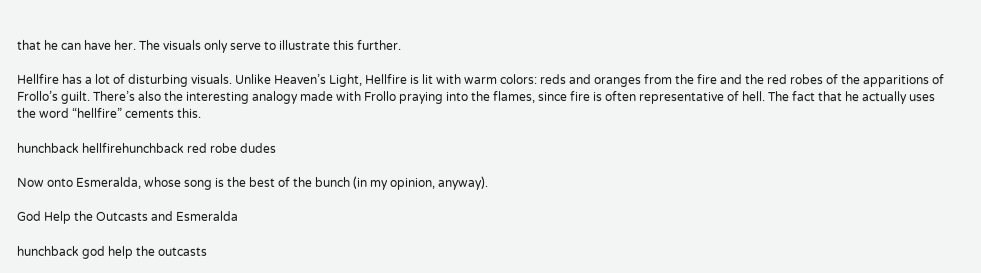that he can have her. The visuals only serve to illustrate this further.

Hellfire has a lot of disturbing visuals. Unlike Heaven’s Light, Hellfire is lit with warm colors: reds and oranges from the fire and the red robes of the apparitions of Frollo’s guilt. There’s also the interesting analogy made with Frollo praying into the flames, since fire is often representative of hell. The fact that he actually uses the word “hellfire” cements this.

hunchback hellfirehunchback red robe dudes

Now onto Esmeralda, whose song is the best of the bunch (in my opinion, anyway).

God Help the Outcasts and Esmeralda

hunchback god help the outcasts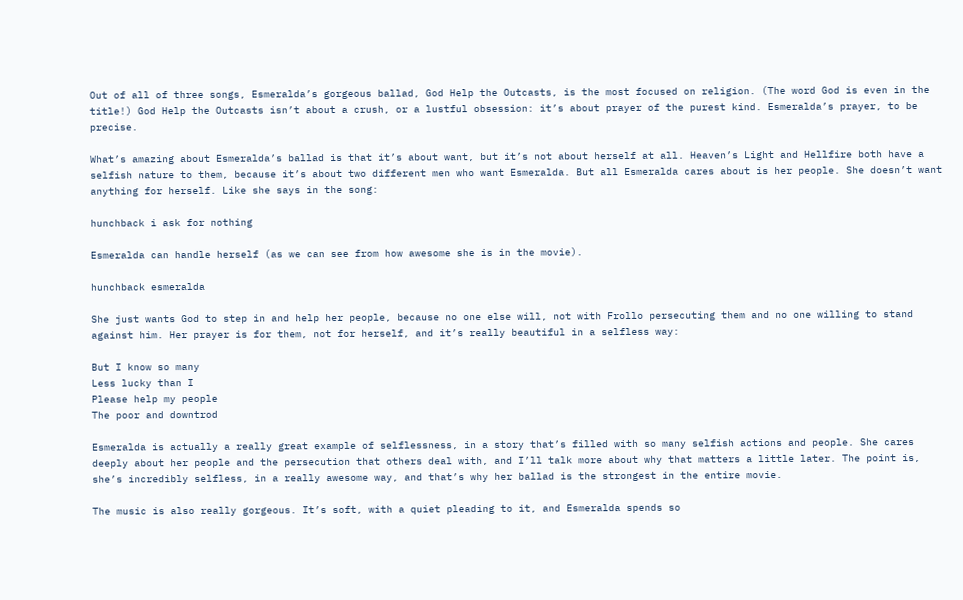Out of all of three songs, Esmeralda’s gorgeous ballad, God Help the Outcasts, is the most focused on religion. (The word God is even in the title!) God Help the Outcasts isn’t about a crush, or a lustful obsession: it’s about prayer of the purest kind. Esmeralda’s prayer, to be precise.

What’s amazing about Esmeralda’s ballad is that it’s about want, but it’s not about herself at all. Heaven’s Light and Hellfire both have a selfish nature to them, because it’s about two different men who want Esmeralda. But all Esmeralda cares about is her people. She doesn’t want anything for herself. Like she says in the song:

hunchback i ask for nothing

Esmeralda can handle herself (as we can see from how awesome she is in the movie).

hunchback esmeralda

She just wants God to step in and help her people, because no one else will, not with Frollo persecuting them and no one willing to stand against him. Her prayer is for them, not for herself, and it’s really beautiful in a selfless way:

But I know so many
Less lucky than I
Please help my people
The poor and downtrod

Esmeralda is actually a really great example of selflessness, in a story that’s filled with so many selfish actions and people. She cares deeply about her people and the persecution that others deal with, and I’ll talk more about why that matters a little later. The point is, she’s incredibly selfless, in a really awesome way, and that’s why her ballad is the strongest in the entire movie.

The music is also really gorgeous. It’s soft, with a quiet pleading to it, and Esmeralda spends so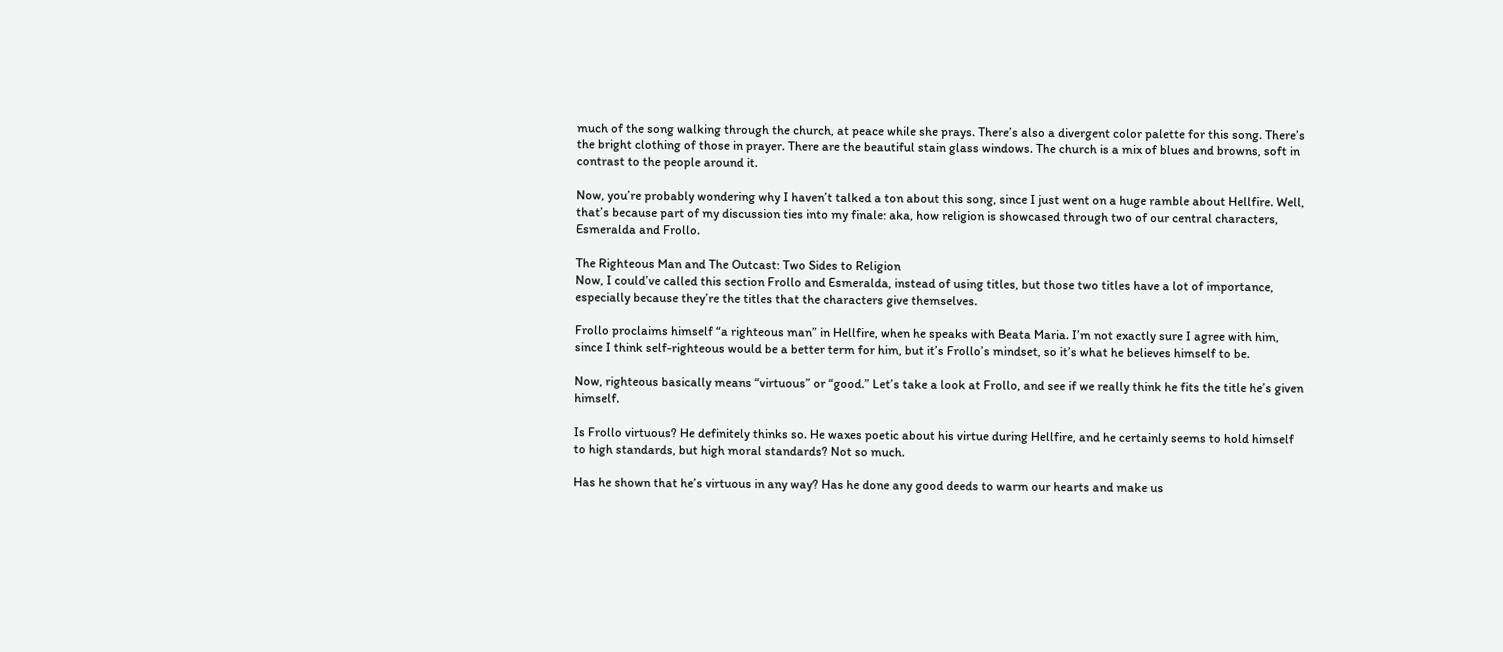much of the song walking through the church, at peace while she prays. There’s also a divergent color palette for this song. There’s the bright clothing of those in prayer. There are the beautiful stain glass windows. The church is a mix of blues and browns, soft in contrast to the people around it.

Now, you’re probably wondering why I haven’t talked a ton about this song, since I just went on a huge ramble about Hellfire. Well, that’s because part of my discussion ties into my finale: aka, how religion is showcased through two of our central characters, Esmeralda and Frollo.

The Righteous Man and The Outcast: Two Sides to Religion
Now, I could’ve called this section Frollo and Esmeralda, instead of using titles, but those two titles have a lot of importance, especially because they’re the titles that the characters give themselves.

Frollo proclaims himself “a righteous man” in Hellfire, when he speaks with Beata Maria. I’m not exactly sure I agree with him, since I think self-righteous would be a better term for him, but it’s Frollo’s mindset, so it’s what he believes himself to be.

Now, righteous basically means “virtuous” or “good.” Let’s take a look at Frollo, and see if we really think he fits the title he’s given himself.

Is Frollo virtuous? He definitely thinks so. He waxes poetic about his virtue during Hellfire, and he certainly seems to hold himself to high standards, but high moral standards? Not so much.

Has he shown that he’s virtuous in any way? Has he done any good deeds to warm our hearts and make us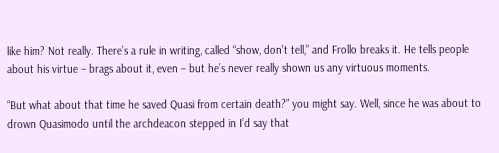like him? Not really. There’s a rule in writing, called “show, don’t tell,” and Frollo breaks it. He tells people about his virtue – brags about it, even – but he’s never really shown us any virtuous moments.

“But what about that time he saved Quasi from certain death?” you might say. Well, since he was about to drown Quasimodo until the archdeacon stepped in I’d say that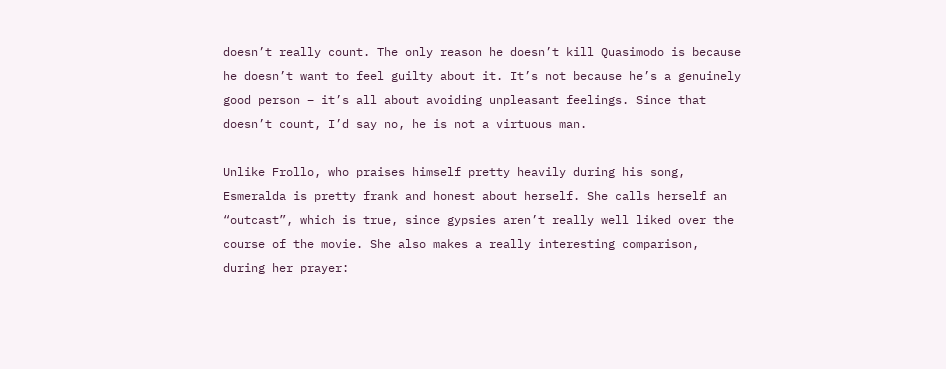doesn’t really count. The only reason he doesn’t kill Quasimodo is because he doesn’t want to feel guilty about it. It’s not because he’s a genuinely good person – it’s all about avoiding unpleasant feelings. Since that doesn’t count, I’d say no, he is not a virtuous man.

Unlike Frollo, who praises himself pretty heavily during his song, Esmeralda is pretty frank and honest about herself. She calls herself an “outcast”, which is true, since gypsies aren’t really well liked over the course of the movie. She also makes a really interesting comparison, during her prayer: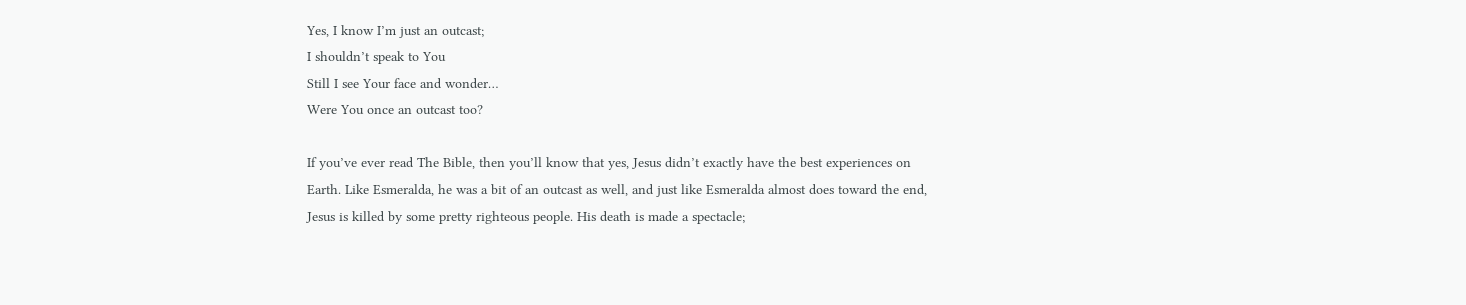Yes, I know I’m just an outcast;
I shouldn’t speak to You
Still I see Your face and wonder…
Were You once an outcast too?

If you’ve ever read The Bible, then you’ll know that yes, Jesus didn’t exactly have the best experiences on Earth. Like Esmeralda, he was a bit of an outcast as well, and just like Esmeralda almost does toward the end, Jesus is killed by some pretty righteous people. His death is made a spectacle;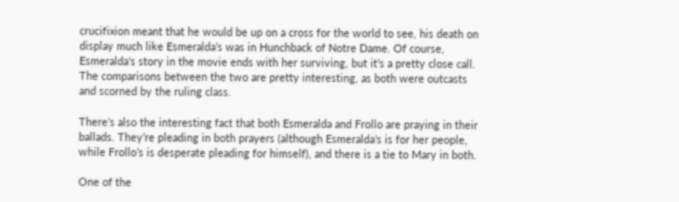crucifixion meant that he would be up on a cross for the world to see, his death on display much like Esmeralda’s was in Hunchback of Notre Dame. Of course, Esmeralda’s story in the movie ends with her surviving, but it’s a pretty close call. The comparisons between the two are pretty interesting, as both were outcasts and scorned by the ruling class.

There’s also the interesting fact that both Esmeralda and Frollo are praying in their ballads. They’re pleading in both prayers (although Esmeralda’s is for her people, while Frollo’s is desperate pleading for himself), and there is a tie to Mary in both.

One of the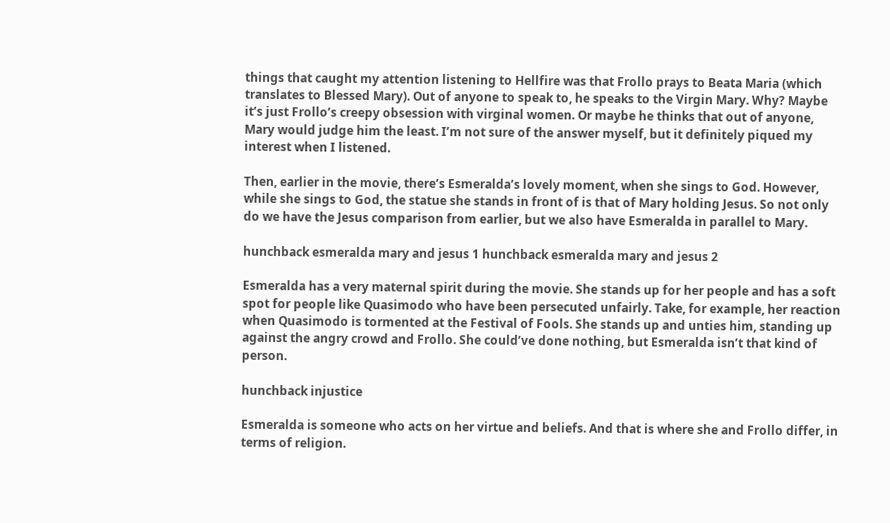things that caught my attention listening to Hellfire was that Frollo prays to Beata Maria (which translates to Blessed Mary). Out of anyone to speak to, he speaks to the Virgin Mary. Why? Maybe it’s just Frollo’s creepy obsession with virginal women. Or maybe he thinks that out of anyone, Mary would judge him the least. I’m not sure of the answer myself, but it definitely piqued my interest when I listened.

Then, earlier in the movie, there’s Esmeralda’s lovely moment, when she sings to God. However, while she sings to God, the statue she stands in front of is that of Mary holding Jesus. So not only do we have the Jesus comparison from earlier, but we also have Esmeralda in parallel to Mary.

hunchback esmeralda mary and jesus 1 hunchback esmeralda mary and jesus 2

Esmeralda has a very maternal spirit during the movie. She stands up for her people and has a soft spot for people like Quasimodo who have been persecuted unfairly. Take, for example, her reaction when Quasimodo is tormented at the Festival of Fools. She stands up and unties him, standing up against the angry crowd and Frollo. She could’ve done nothing, but Esmeralda isn’t that kind of person.

hunchback injustice

Esmeralda is someone who acts on her virtue and beliefs. And that is where she and Frollo differ, in terms of religion.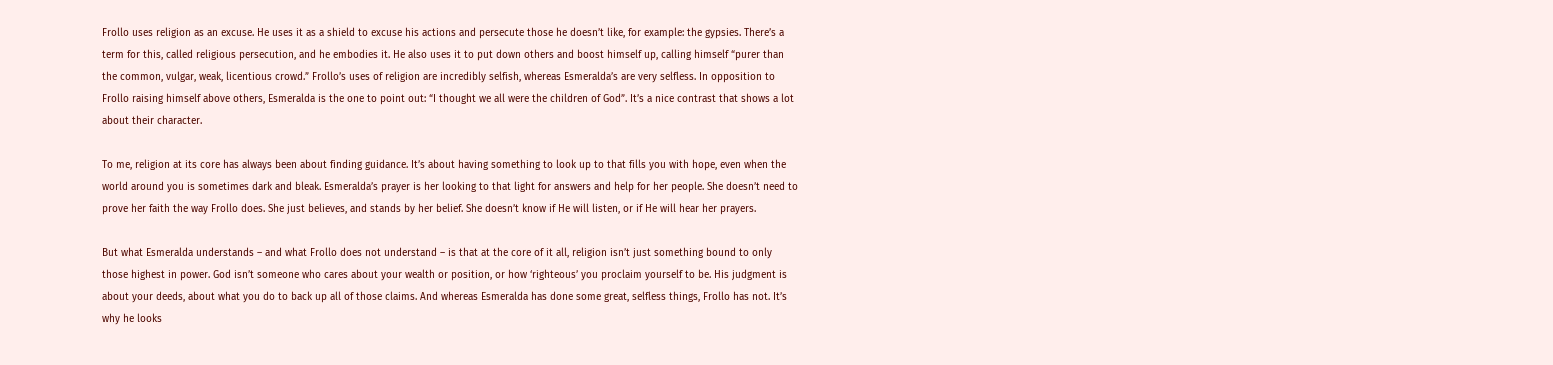Frollo uses religion as an excuse. He uses it as a shield to excuse his actions and persecute those he doesn’t like, for example: the gypsies. There’s a term for this, called religious persecution, and he embodies it. He also uses it to put down others and boost himself up, calling himself “purer than the common, vulgar, weak, licentious crowd.” Frollo’s uses of religion are incredibly selfish, whereas Esmeralda’s are very selfless. In opposition to Frollo raising himself above others, Esmeralda is the one to point out: “I thought we all were the children of God”. It’s a nice contrast that shows a lot about their character.

To me, religion at its core has always been about finding guidance. It’s about having something to look up to that fills you with hope, even when the world around you is sometimes dark and bleak. Esmeralda’s prayer is her looking to that light for answers and help for her people. She doesn’t need to prove her faith the way Frollo does. She just believes, and stands by her belief. She doesn’t know if He will listen, or if He will hear her prayers.

But what Esmeralda understands – and what Frollo does not understand – is that at the core of it all, religion isn’t just something bound to only those highest in power. God isn’t someone who cares about your wealth or position, or how ‘righteous’ you proclaim yourself to be. His judgment is about your deeds, about what you do to back up all of those claims. And whereas Esmeralda has done some great, selfless things, Frollo has not. It’s why he looks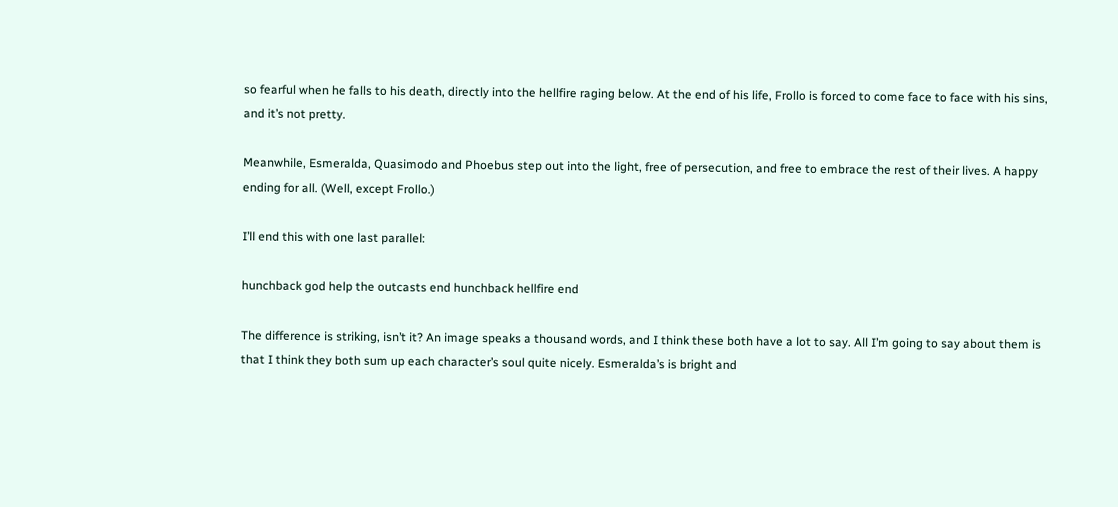so fearful when he falls to his death, directly into the hellfire raging below. At the end of his life, Frollo is forced to come face to face with his sins, and it’s not pretty.

Meanwhile, Esmeralda, Quasimodo and Phoebus step out into the light, free of persecution, and free to embrace the rest of their lives. A happy ending for all. (Well, except Frollo.)

I’ll end this with one last parallel:

hunchback god help the outcasts end hunchback hellfire end

The difference is striking, isn’t it? An image speaks a thousand words, and I think these both have a lot to say. All I’m going to say about them is that I think they both sum up each character’s soul quite nicely. Esmeralda’s is bright and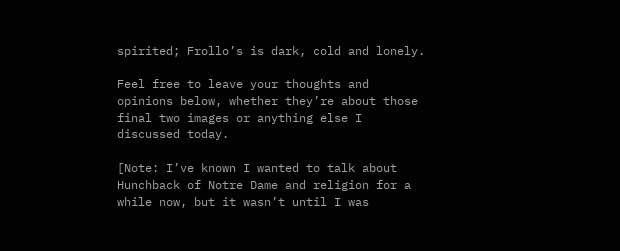spirited; Frollo’s is dark, cold and lonely.

Feel free to leave your thoughts and opinions below, whether they’re about those final two images or anything else I discussed today.

[Note: I’ve known I wanted to talk about Hunchback of Notre Dame and religion for a while now, but it wasn’t until I was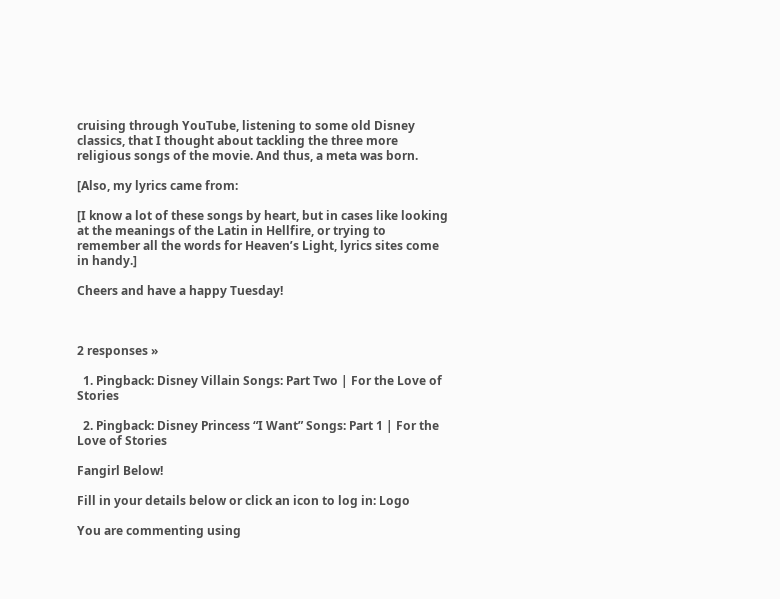cruising through YouTube, listening to some old Disney classics, that I thought about tackling the three more religious songs of the movie. And thus, a meta was born.

[Also, my lyrics came from:

[I know a lot of these songs by heart, but in cases like looking at the meanings of the Latin in Hellfire, or trying to remember all the words for Heaven’s Light, lyrics sites come in handy.]

Cheers and have a happy Tuesday!



2 responses »

  1. Pingback: Disney Villain Songs: Part Two | For the Love of Stories

  2. Pingback: Disney Princess “I Want” Songs: Part 1 | For the Love of Stories

Fangirl Below!

Fill in your details below or click an icon to log in: Logo

You are commenting using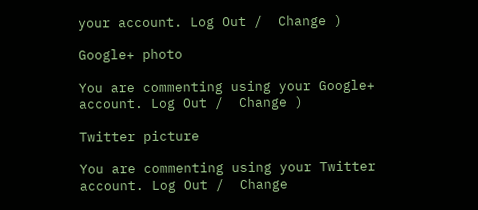your account. Log Out /  Change )

Google+ photo

You are commenting using your Google+ account. Log Out /  Change )

Twitter picture

You are commenting using your Twitter account. Log Out /  Change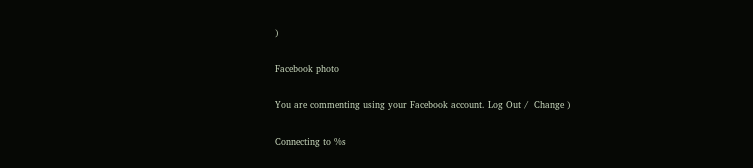)

Facebook photo

You are commenting using your Facebook account. Log Out /  Change )

Connecting to %s